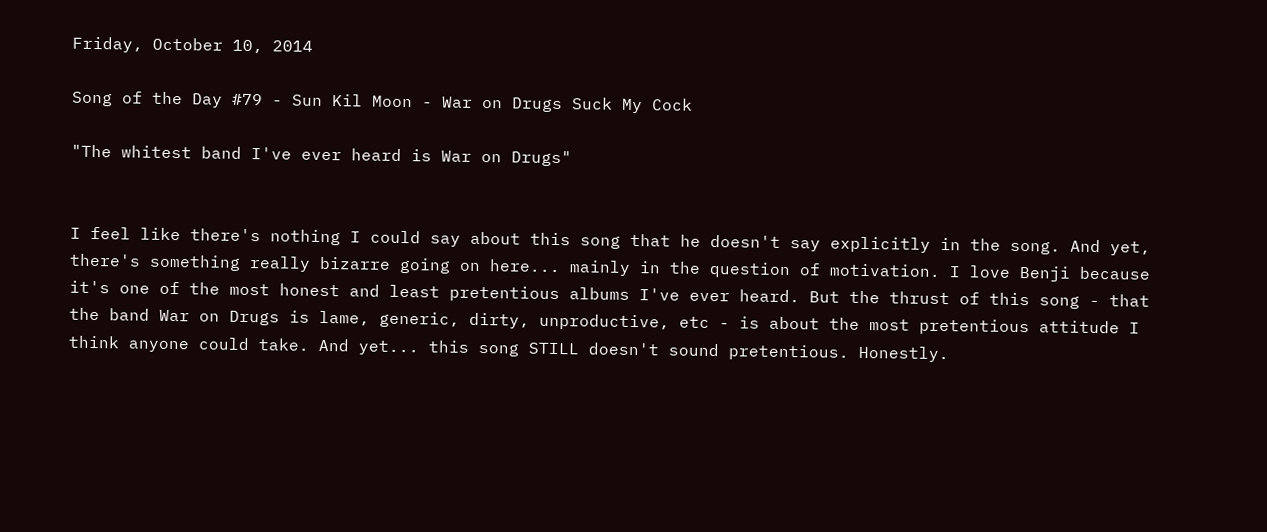Friday, October 10, 2014

Song of the Day #79 - Sun Kil Moon - War on Drugs Suck My Cock

"The whitest band I've ever heard is War on Drugs"


I feel like there's nothing I could say about this song that he doesn't say explicitly in the song. And yet, there's something really bizarre going on here... mainly in the question of motivation. I love Benji because it's one of the most honest and least pretentious albums I've ever heard. But the thrust of this song - that the band War on Drugs is lame, generic, dirty, unproductive, etc - is about the most pretentious attitude I think anyone could take. And yet... this song STILL doesn't sound pretentious. Honestly.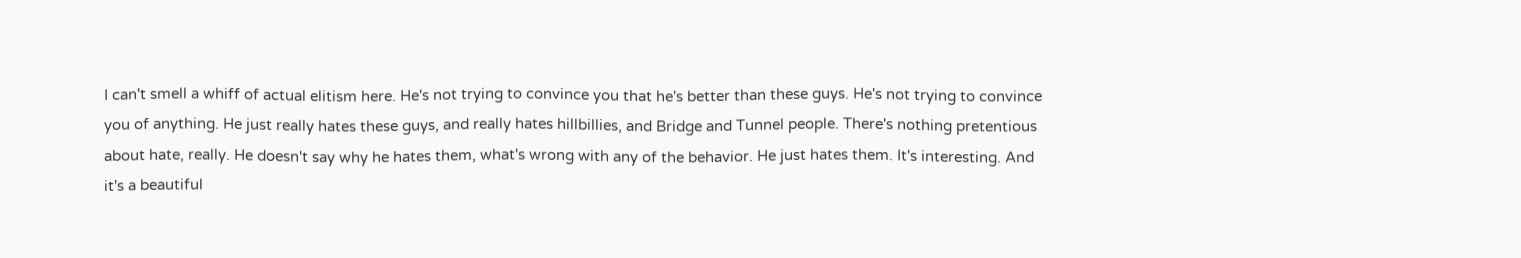I can't smell a whiff of actual elitism here. He's not trying to convince you that he's better than these guys. He's not trying to convince you of anything. He just really hates these guys, and really hates hillbillies, and Bridge and Tunnel people. There's nothing pretentious about hate, really. He doesn't say why he hates them, what's wrong with any of the behavior. He just hates them. It's interesting. And it's a beautiful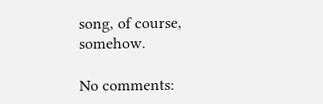song, of course, somehow.

No comments: